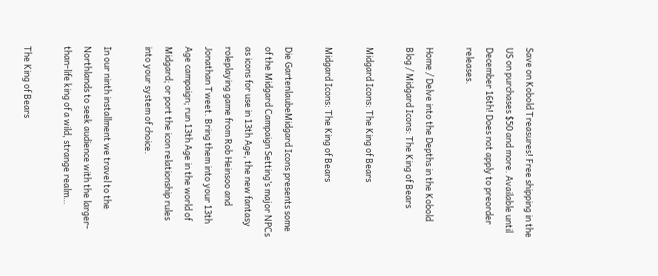Save on Kobold Treasures! Free shipping in the US on purchases $50 and more. Available until December 16th! Does not apply to preorder releases.

Home / Delve into the Depths in the Kobold Blog / Midgard Icons: The King of Bears

Midgard Icons: The King of Bears

Midgard Icons: The King of Bears

Die GartenlaubeMidgard Icons presents some of the Midgard Campaign Setting’s major NPCs as icons for use in 13th Age, the new fantasy roleplaying game from Rob Heinsoo and Jonathan Tweet. Bring them into your 13th Age campaign; run 13th Age in the world of Midgard; or port the icon relationship rules into your system of choice.

In our ninth installment we travel to the Northlands to seek audience with the larger-than-life king of a wild, strange realm…

The King of Bears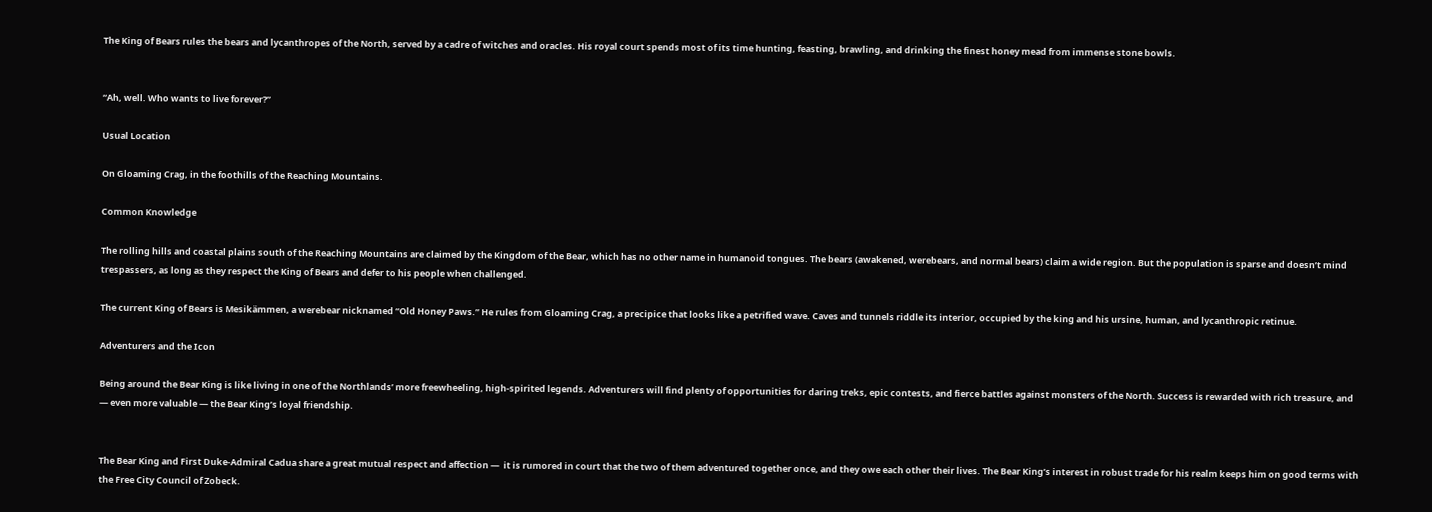The King of Bears rules the bears and lycanthropes of the North, served by a cadre of witches and oracles. His royal court spends most of its time hunting, feasting, brawling, and drinking the finest honey mead from immense stone bowls.


“Ah, well. Who wants to live forever?”

Usual Location

On Gloaming Crag, in the foothills of the Reaching Mountains.

Common Knowledge

The rolling hills and coastal plains south of the Reaching Mountains are claimed by the Kingdom of the Bear, which has no other name in humanoid tongues. The bears (awakened, werebears, and normal bears) claim a wide region. But the population is sparse and doesn’t mind trespassers, as long as they respect the King of Bears and defer to his people when challenged.

The current King of Bears is Mesikämmen, a werebear nicknamed “Old Honey Paws.” He rules from Gloaming Crag, a precipice that looks like a petrified wave. Caves and tunnels riddle its interior, occupied by the king and his ursine, human, and lycanthropic retinue.

Adventurers and the Icon

Being around the Bear King is like living in one of the Northlands’ more freewheeling, high-spirited legends. Adventurers will find plenty of opportunities for daring treks, epic contests, and fierce battles against monsters of the North. Success is rewarded with rich treasure, and — even more valuable — the Bear King’s loyal friendship.


The Bear King and First Duke-Admiral Cadua share a great mutual respect and affection —  it is rumored in court that the two of them adventured together once, and they owe each other their lives. The Bear King’s interest in robust trade for his realm keeps him on good terms with the Free City Council of Zobeck.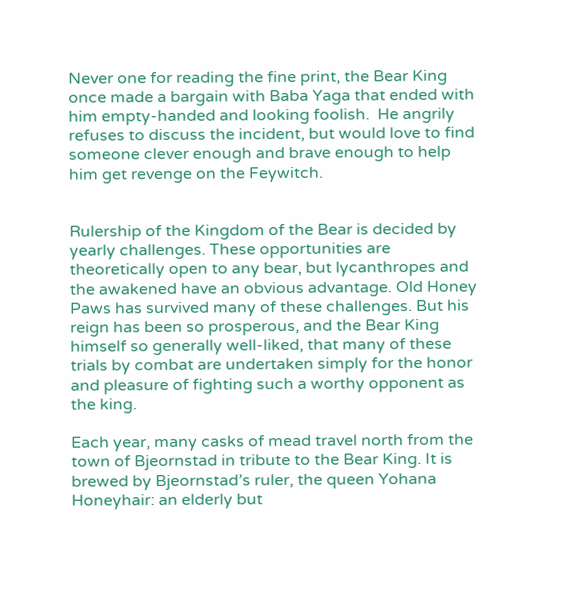Never one for reading the fine print, the Bear King once made a bargain with Baba Yaga that ended with him empty-handed and looking foolish.  He angrily refuses to discuss the incident, but would love to find someone clever enough and brave enough to help him get revenge on the Feywitch.


Rulership of the Kingdom of the Bear is decided by yearly challenges. These opportunities are theoretically open to any bear, but lycanthropes and the awakened have an obvious advantage. Old Honey Paws has survived many of these challenges. But his reign has been so prosperous, and the Bear King himself so generally well-liked, that many of these trials by combat are undertaken simply for the honor and pleasure of fighting such a worthy opponent as the king.

Each year, many casks of mead travel north from the town of Bjeornstad in tribute to the Bear King. It is brewed by Bjeornstad’s ruler, the queen Yohana Honeyhair: an elderly but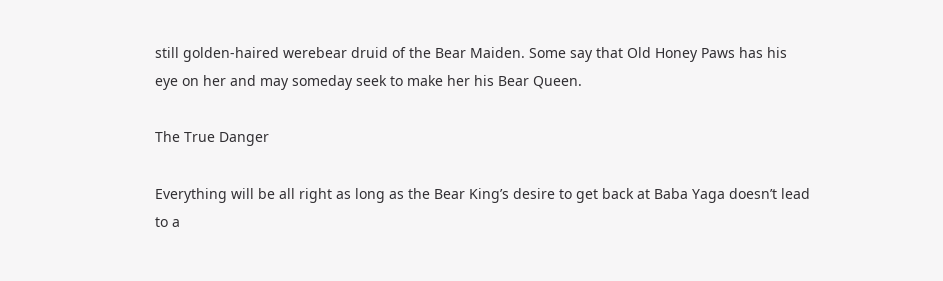still golden-haired werebear druid of the Bear Maiden. Some say that Old Honey Paws has his eye on her and may someday seek to make her his Bear Queen.

The True Danger

Everything will be all right as long as the Bear King’s desire to get back at Baba Yaga doesn’t lead to a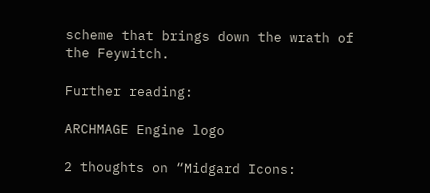scheme that brings down the wrath of the Feywitch.

Further reading:

ARCHMAGE Engine logo

2 thoughts on “Midgard Icons: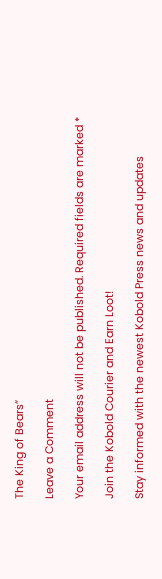The King of Bears”

Leave a Comment

Your email address will not be published. Required fields are marked *

Join the Kobold Courier and Earn Loot!

Stay informed with the newest Kobold Press news and updates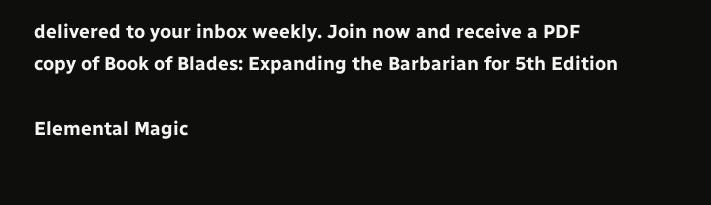delivered to your inbox weekly. Join now and receive a PDF copy of Book of Blades: Expanding the Barbarian for 5th Edition

Elemental Magic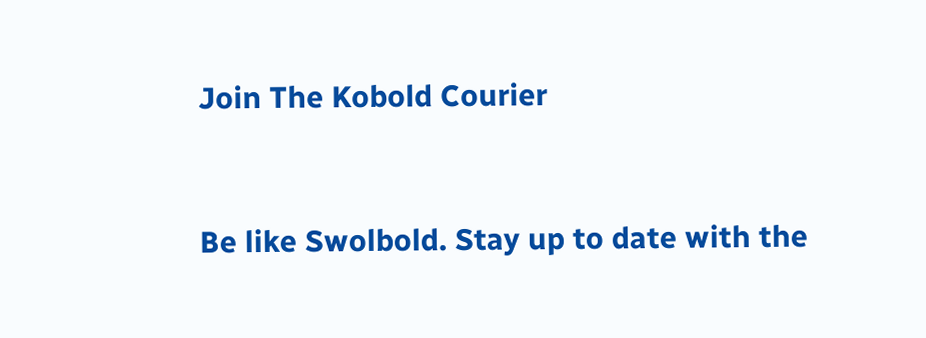Join The Kobold Courier


Be like Swolbold. Stay up to date with the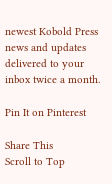newest Kobold Press news and updates delivered to your inbox twice a month.

Pin It on Pinterest

Share This
Scroll to Top